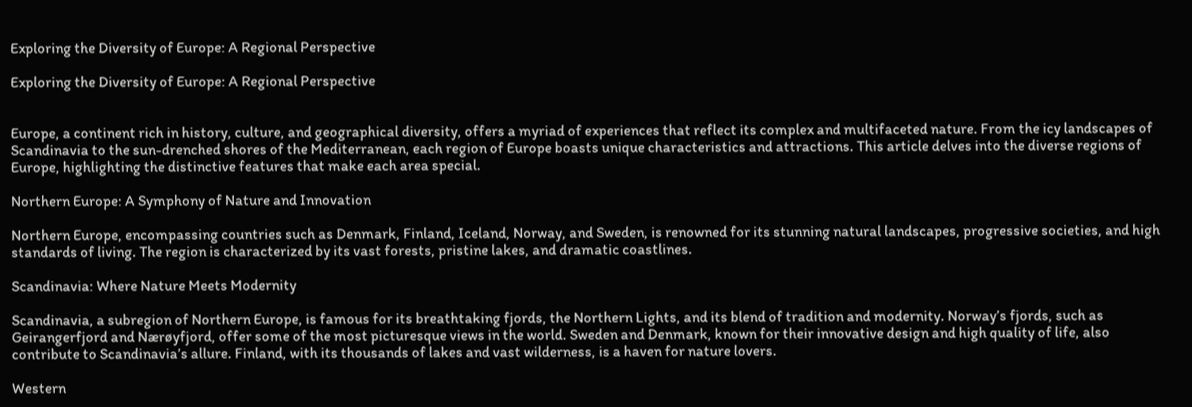Exploring the Diversity of Europe: A Regional Perspective

Exploring the Diversity of Europe: A Regional Perspective


Europe, a continent rich in history, culture, and geographical diversity, offers a myriad of experiences that reflect its complex and multifaceted nature. From the icy landscapes of Scandinavia to the sun-drenched shores of the Mediterranean, each region of Europe boasts unique characteristics and attractions. This article delves into the diverse regions of Europe, highlighting the distinctive features that make each area special.

Northern Europe: A Symphony of Nature and Innovation

Northern Europe, encompassing countries such as Denmark, Finland, Iceland, Norway, and Sweden, is renowned for its stunning natural landscapes, progressive societies, and high standards of living. The region is characterized by its vast forests, pristine lakes, and dramatic coastlines.

Scandinavia: Where Nature Meets Modernity

Scandinavia, a subregion of Northern Europe, is famous for its breathtaking fjords, the Northern Lights, and its blend of tradition and modernity. Norway’s fjords, such as Geirangerfjord and Nærøyfjord, offer some of the most picturesque views in the world. Sweden and Denmark, known for their innovative design and high quality of life, also contribute to Scandinavia’s allure. Finland, with its thousands of lakes and vast wilderness, is a haven for nature lovers.

Western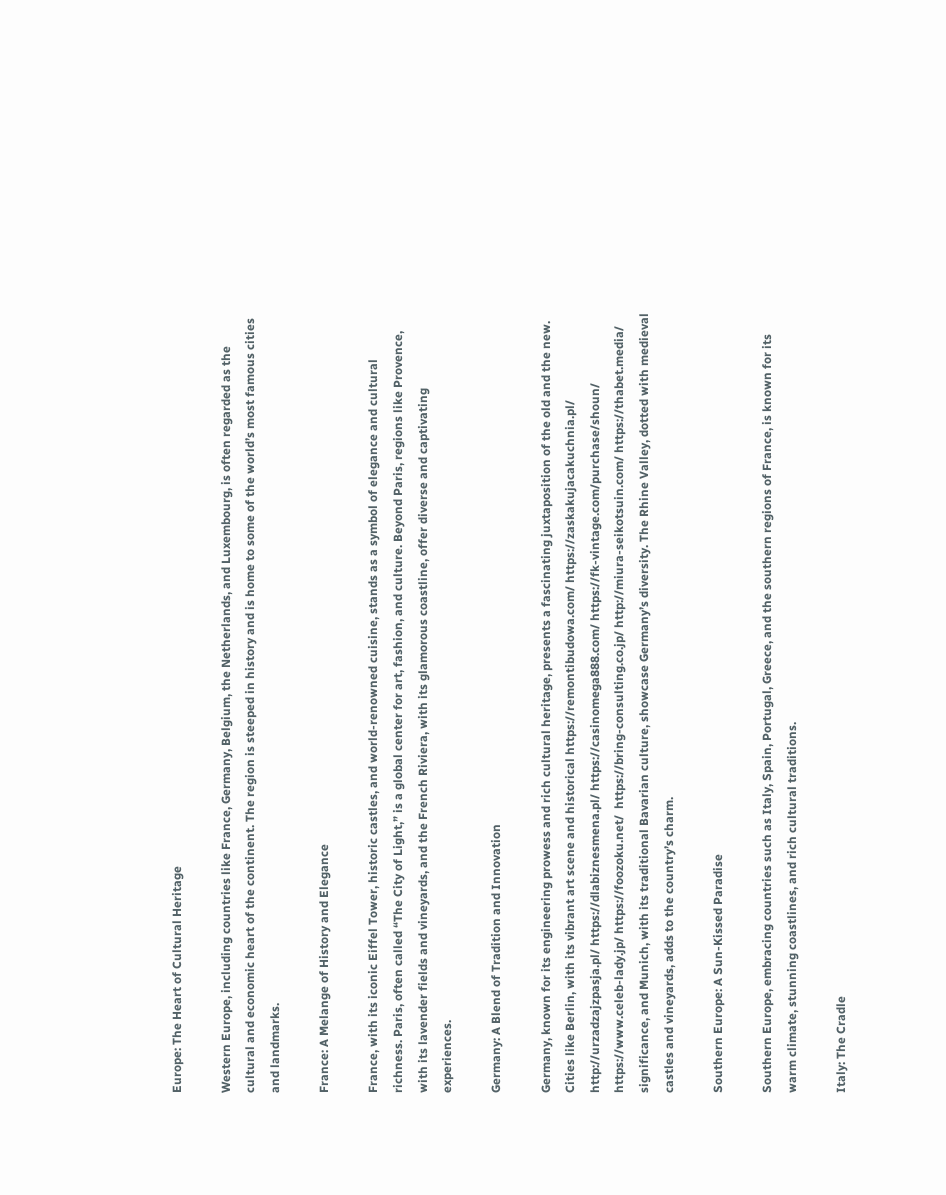Europe: The Heart of Cultural Heritage

Western Europe, including countries like France, Germany, Belgium, the Netherlands, and Luxembourg, is often regarded as the cultural and economic heart of the continent. The region is steeped in history and is home to some of the world’s most famous cities and landmarks.

France: A Melange of History and Elegance

France, with its iconic Eiffel Tower, historic castles, and world-renowned cuisine, stands as a symbol of elegance and cultural richness. Paris, often called “The City of Light,” is a global center for art, fashion, and culture. Beyond Paris, regions like Provence, with its lavender fields and vineyards, and the French Riviera, with its glamorous coastline, offer diverse and captivating experiences.

Germany: A Blend of Tradition and Innovation

Germany, known for its engineering prowess and rich cultural heritage, presents a fascinating juxtaposition of the old and the new. Cities like Berlin, with its vibrant art scene and historical https://remontibudowa.com/ https://zaskakujacakuchnia.pl/ http://urzadzajzpasja.pl/ https://dlabiznesmena.pl/ https://casinomega888.com/ https://fk-vintage.com/purchase/shoun/ https://www.celeb-lady.jp/ https://foozoku.net/  https://bring-consulting.co.jp/ http://miura-seikotsuin.com/ https://thabet.media/  significance, and Munich, with its traditional Bavarian culture, showcase Germany’s diversity. The Rhine Valley, dotted with medieval castles and vineyards, adds to the country’s charm.

Southern Europe: A Sun-Kissed Paradise

Southern Europe, embracing countries such as Italy, Spain, Portugal, Greece, and the southern regions of France, is known for its warm climate, stunning coastlines, and rich cultural traditions.

Italy: The Cradle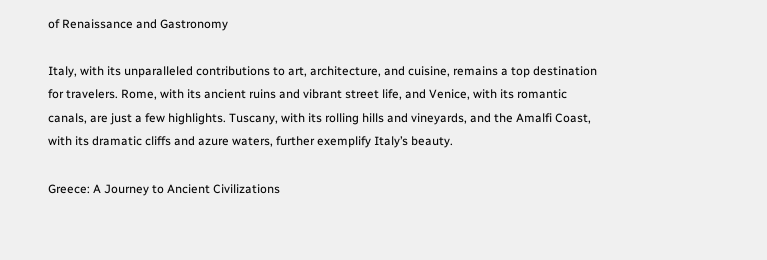of Renaissance and Gastronomy

Italy, with its unparalleled contributions to art, architecture, and cuisine, remains a top destination for travelers. Rome, with its ancient ruins and vibrant street life, and Venice, with its romantic canals, are just a few highlights. Tuscany, with its rolling hills and vineyards, and the Amalfi Coast, with its dramatic cliffs and azure waters, further exemplify Italy’s beauty.

Greece: A Journey to Ancient Civilizations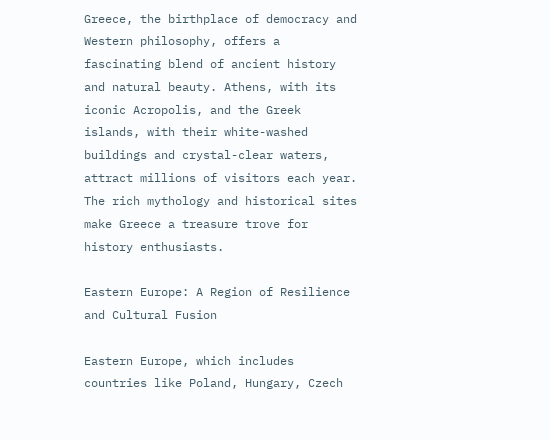Greece, the birthplace of democracy and Western philosophy, offers a fascinating blend of ancient history and natural beauty. Athens, with its iconic Acropolis, and the Greek islands, with their white-washed buildings and crystal-clear waters, attract millions of visitors each year. The rich mythology and historical sites make Greece a treasure trove for history enthusiasts.

Eastern Europe: A Region of Resilience and Cultural Fusion

Eastern Europe, which includes countries like Poland, Hungary, Czech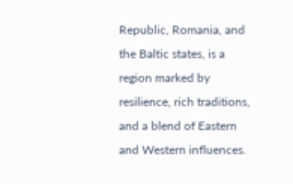Republic, Romania, and the Baltic states, is a region marked by resilience, rich traditions, and a blend of Eastern and Western influences.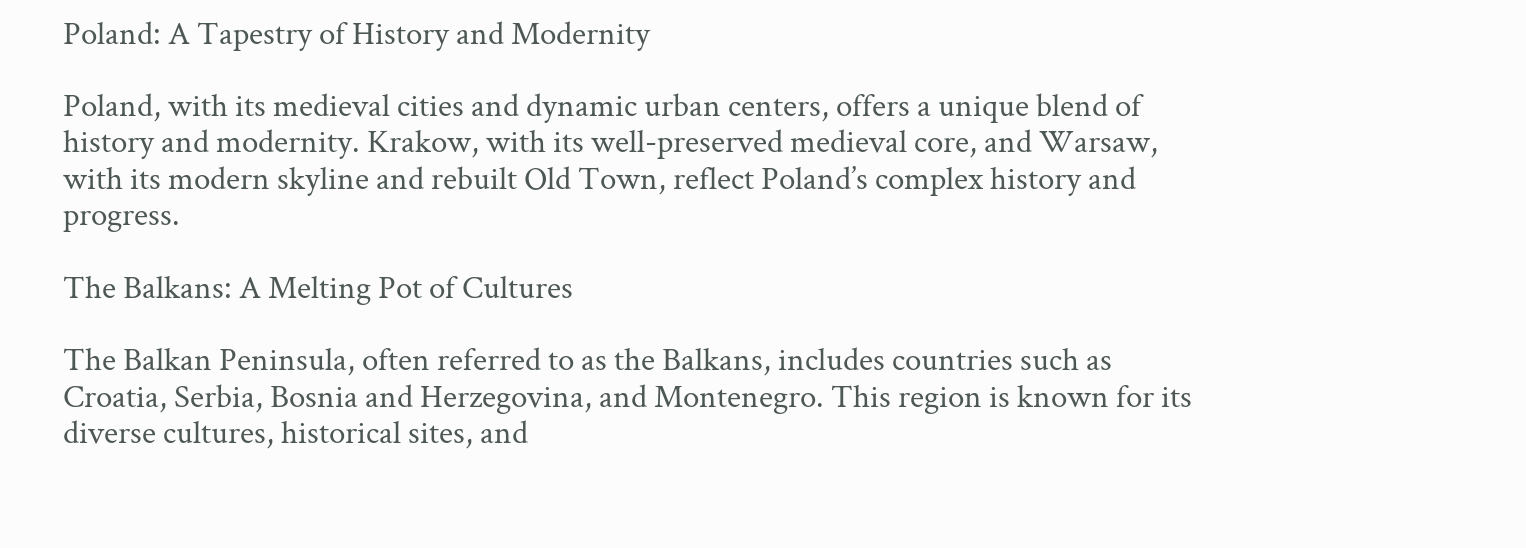Poland: A Tapestry of History and Modernity

Poland, with its medieval cities and dynamic urban centers, offers a unique blend of history and modernity. Krakow, with its well-preserved medieval core, and Warsaw, with its modern skyline and rebuilt Old Town, reflect Poland’s complex history and progress.

The Balkans: A Melting Pot of Cultures

The Balkan Peninsula, often referred to as the Balkans, includes countries such as Croatia, Serbia, Bosnia and Herzegovina, and Montenegro. This region is known for its diverse cultures, historical sites, and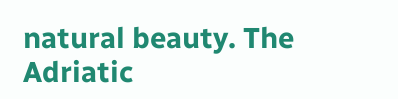natural beauty. The Adriatic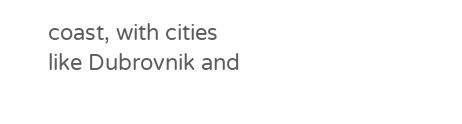coast, with cities like Dubrovnik and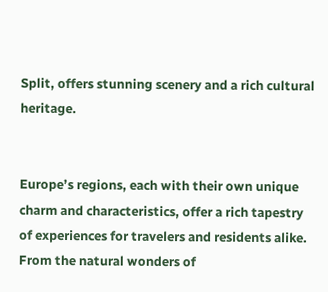Split, offers stunning scenery and a rich cultural heritage.


Europe’s regions, each with their own unique charm and characteristics, offer a rich tapestry of experiences for travelers and residents alike. From the natural wonders of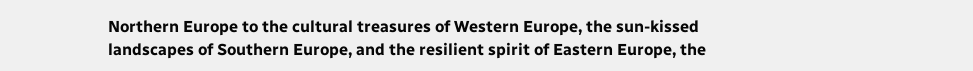Northern Europe to the cultural treasures of Western Europe, the sun-kissed landscapes of Southern Europe, and the resilient spirit of Eastern Europe, the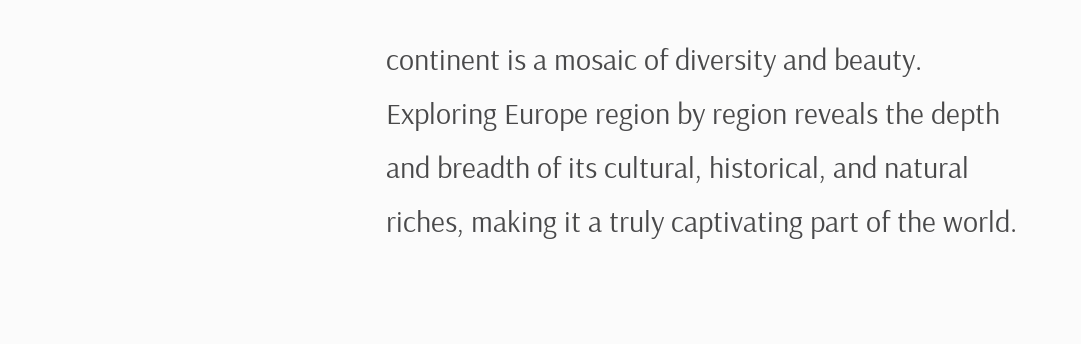continent is a mosaic of diversity and beauty. Exploring Europe region by region reveals the depth and breadth of its cultural, historical, and natural riches, making it a truly captivating part of the world.